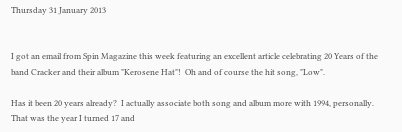Thursday 31 January 2013


I got an email from Spin Magazine this week featuring an excellent article celebrating 20 Years of the band Cracker and their album "Kerosene Hat"!  Oh and of course the hit song, "Low".

Has it been 20 years already?  I actually associate both song and album more with 1994, personally.  That was the year I turned 17 and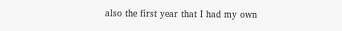also the first year that I had my own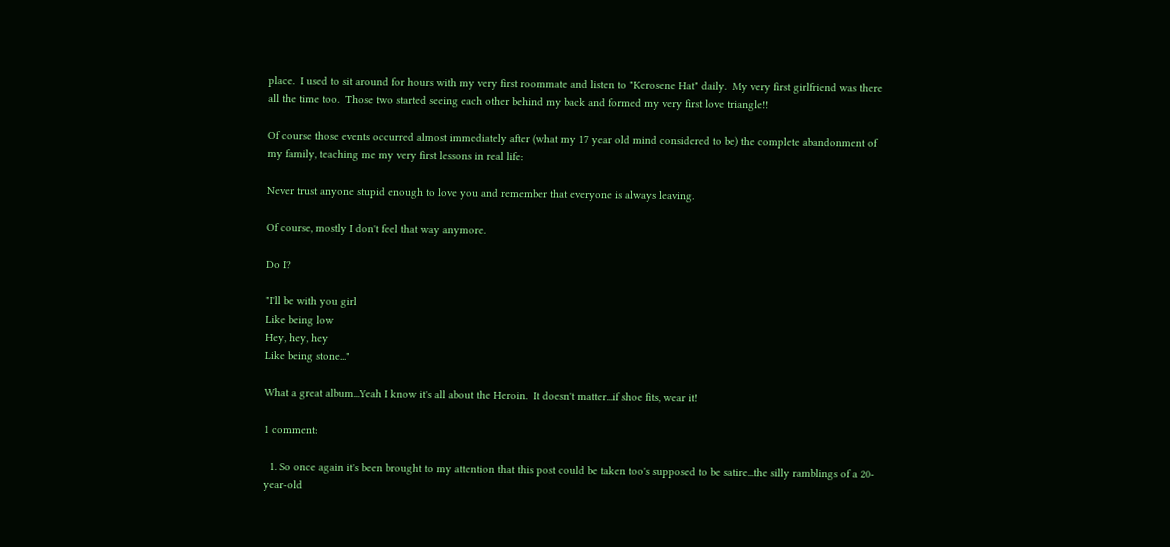place.  I used to sit around for hours with my very first roommate and listen to "Kerosene Hat" daily.  My very first girlfriend was there all the time too.  Those two started seeing each other behind my back and formed my very first love triangle!!

Of course those events occurred almost immediately after (what my 17 year old mind considered to be) the complete abandonment of my family, teaching me my very first lessons in real life:

Never trust anyone stupid enough to love you and remember that everyone is always leaving.

Of course, mostly I don't feel that way anymore.

Do I?

"I'll be with you girl
Like being low
Hey, hey, hey
Like being stone..."

What a great album...Yeah I know it's all about the Heroin.  It doesn't matter...if shoe fits, wear it!

1 comment:

  1. So once again it's been brought to my attention that this post could be taken too's supposed to be satire...the silly ramblings of a 20-year-old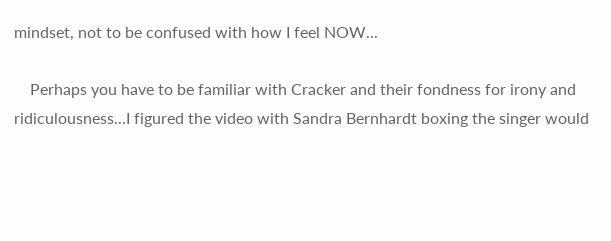mindset, not to be confused with how I feel NOW...

    Perhaps you have to be familiar with Cracker and their fondness for irony and ridiculousness...I figured the video with Sandra Bernhardt boxing the singer would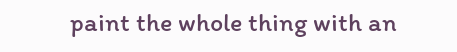paint the whole thing with an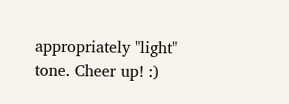appropriately "light" tone. Cheer up! :)